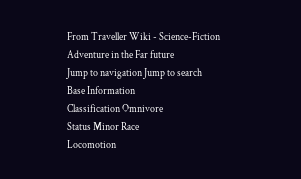From Traveller Wiki - Science-Fiction Adventure in the Far future
Jump to navigation Jump to search
Base Information
Classification Omnivore
Status Minor Race
Locomotion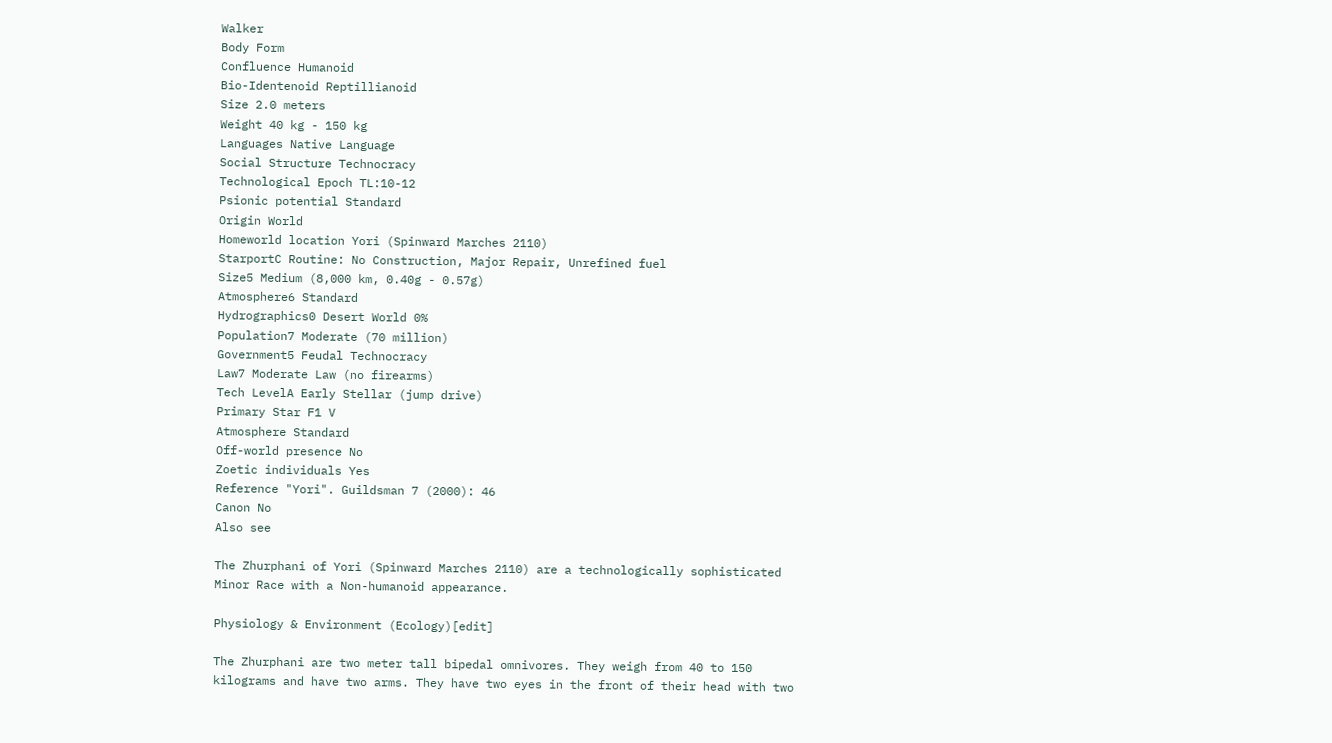Walker
Body Form
Confluence Humanoid
Bio-Identenoid Reptillianoid
Size 2.0 meters
Weight 40 kg - 150 kg
Languages Native Language
Social Structure Technocracy
Technological Epoch TL:10-12
Psionic potential Standard
Origin World
Homeworld location Yori (Spinward Marches 2110)
StarportC Routine: No Construction, Major Repair, Unrefined fuel
Size5 Medium (8,000 km, 0.40g - 0.57g)
Atmosphere6 Standard
Hydrographics0 Desert World 0%
Population7 Moderate (70 million)
Government5 Feudal Technocracy
Law7 Moderate Law (no firearms)
Tech LevelA Early Stellar (jump drive)
Primary Star F1 V
Atmosphere Standard
Off-world presence No
Zoetic individuals Yes
Reference "Yori". Guildsman 7 (2000): 46
Canon No
Also see

The Zhurphani of Yori (Spinward Marches 2110) are a technologically sophisticated Minor Race with a Non-humanoid appearance.

Physiology & Environment (Ecology)[edit]

The Zhurphani are two meter tall bipedal omnivores. They weigh from 40 to 150 kilograms and have two arms. They have two eyes in the front of their head with two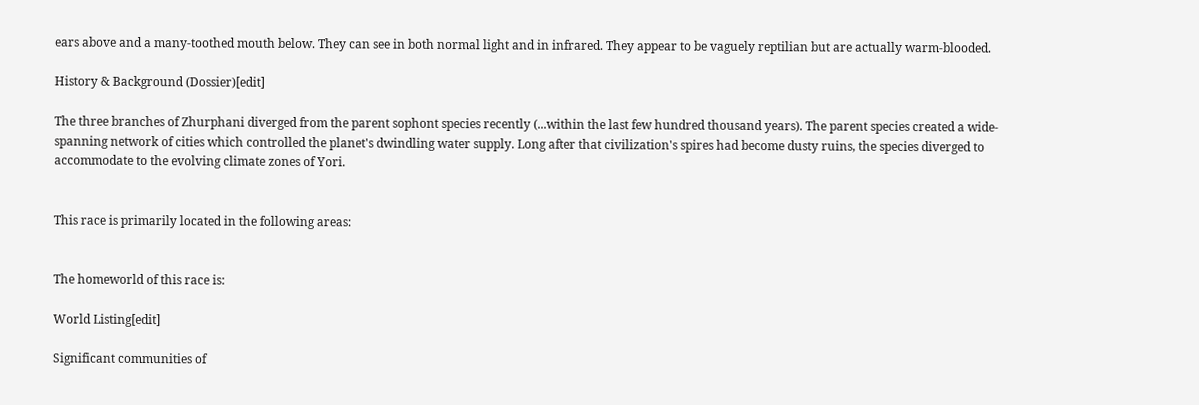ears above and a many-toothed mouth below. They can see in both normal light and in infrared. They appear to be vaguely reptilian but are actually warm-blooded.

History & Background (Dossier)[edit]

The three branches of Zhurphani diverged from the parent sophont species recently (...within the last few hundred thousand years). The parent species created a wide-spanning network of cities which controlled the planet's dwindling water supply. Long after that civilization's spires had become dusty ruins, the species diverged to accommodate to the evolving climate zones of Yori.


This race is primarily located in the following areas:


The homeworld of this race is:

World Listing[edit]

Significant communities of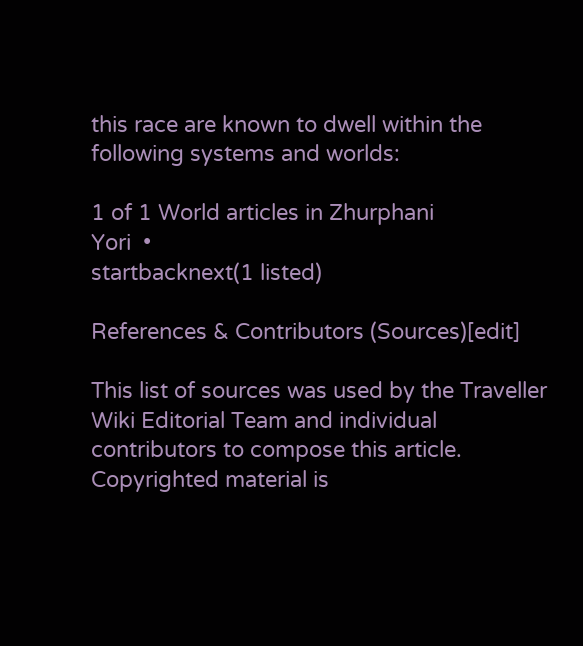this race are known to dwell within the following systems and worlds:

1 of 1 World articles in Zhurphani
Yori  •
startbacknext(1 listed)

References & Contributors (Sources)[edit]

This list of sources was used by the Traveller Wiki Editorial Team and individual contributors to compose this article. Copyrighted material is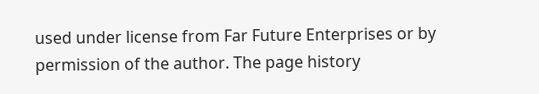used under license from Far Future Enterprises or by permission of the author. The page history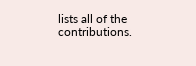lists all of the contributions.